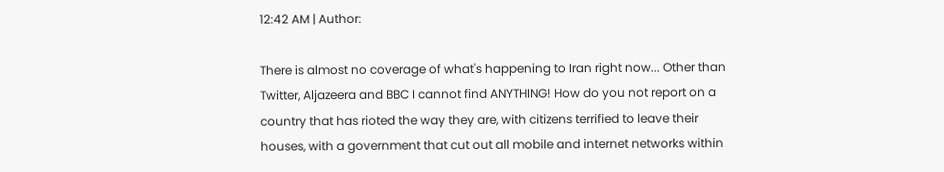12:42 AM | Author:

There is almost no coverage of what's happening to Iran right now... Other than Twitter, Aljazeera and BBC I cannot find ANYTHING! How do you not report on a country that has rioted the way they are, with citizens terrified to leave their houses, with a government that cut out all mobile and internet networks within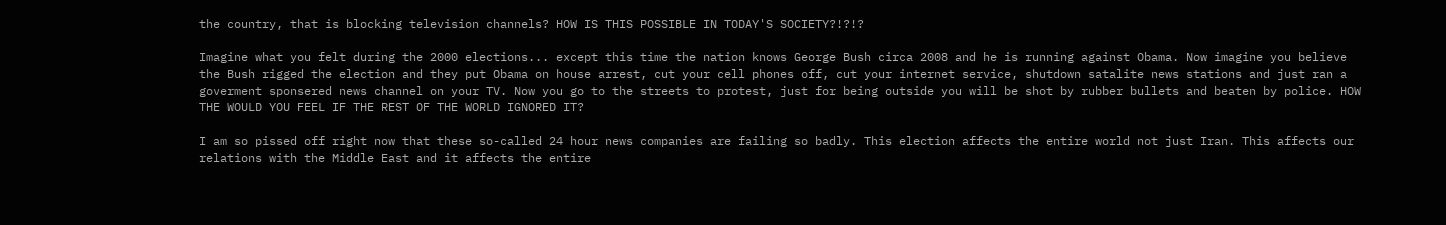the country, that is blocking television channels? HOW IS THIS POSSIBLE IN TODAY'S SOCIETY?!?!?

Imagine what you felt during the 2000 elections... except this time the nation knows George Bush circa 2008 and he is running against Obama. Now imagine you believe the Bush rigged the election and they put Obama on house arrest, cut your cell phones off, cut your internet service, shutdown satalite news stations and just ran a goverment sponsered news channel on your TV. Now you go to the streets to protest, just for being outside you will be shot by rubber bullets and beaten by police. HOW THE WOULD YOU FEEL IF THE REST OF THE WORLD IGNORED IT?

I am so pissed off right now that these so-called 24 hour news companies are failing so badly. This election affects the entire world not just Iran. This affects our relations with the Middle East and it affects the entire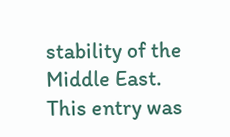stability of the Middle East.
This entry was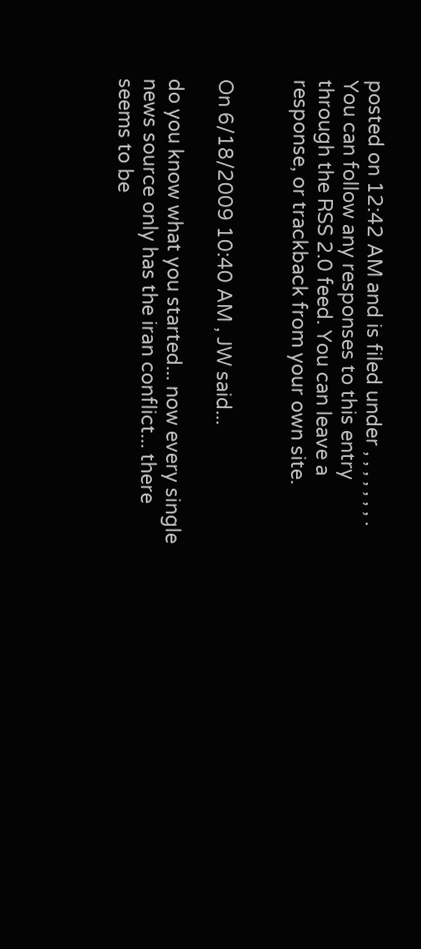posted on 12:42 AM and is filed under , , , , , , , . You can follow any responses to this entry through the RSS 2.0 feed. You can leave a response, or trackback from your own site.


On 6/18/2009 10:40 AM , JW said...

do you know what you started... now every single news source only has the iran conflict... there seems to be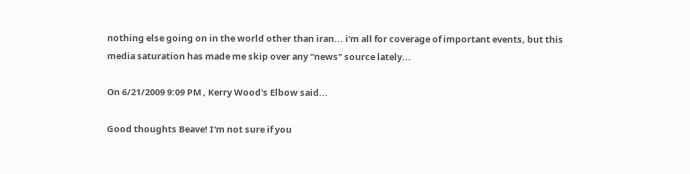nothing else going on in the world other than iran... i'm all for coverage of important events, but this media saturation has made me skip over any "news" source lately...

On 6/21/2009 9:09 PM , Kerry Wood's Elbow said...

Good thoughts Beave! I'm not sure if you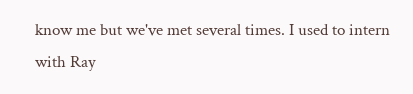know me but we've met several times. I used to intern with Ray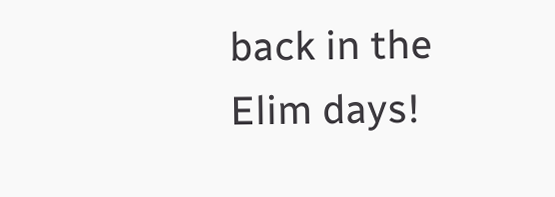back in the Elim days!